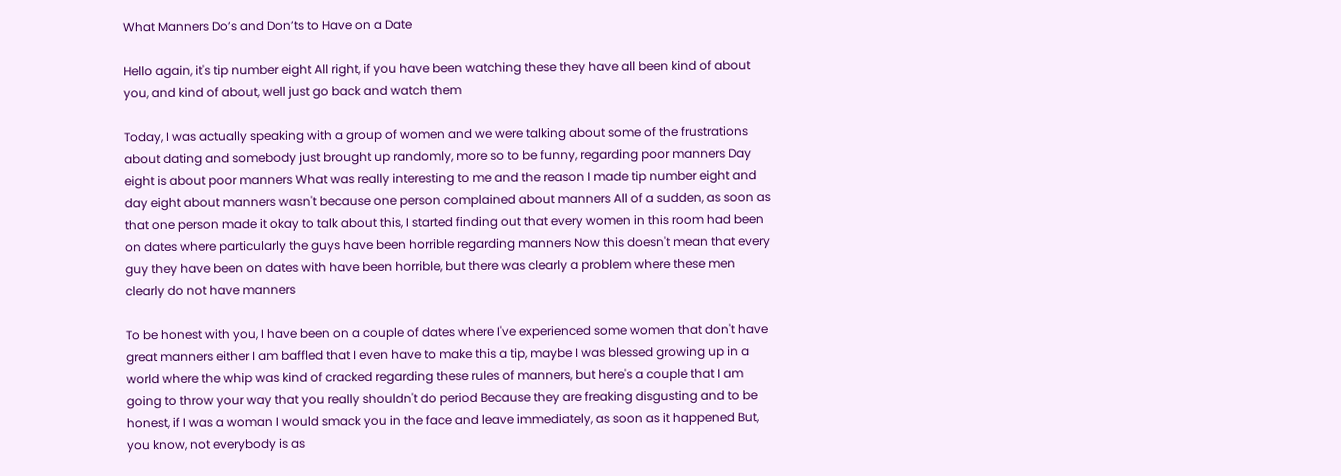What Manners Do’s and Don’ts to Have on a Date

Hello again, it's tip number eight All right, if you have been watching these they have all been kind of about you, and kind of about, well just go back and watch them

Today, I was actually speaking with a group of women and we were talking about some of the frustrations about dating and somebody just brought up randomly, more so to be funny, regarding poor manners Day eight is about poor manners What was really interesting to me and the reason I made tip number eight and day eight about manners wasn't because one person complained about manners All of a sudden, as soon as that one person made it okay to talk about this, I started finding out that every women in this room had been on dates where particularly the guys have been horrible regarding manners Now this doesn't mean that every guy they have been on dates with have been horrible, but there was clearly a problem where these men clearly do not have manners

To be honest with you, I have been on a couple of dates where I've experienced some women that don't have great manners either I am baffled that I even have to make this a tip, maybe I was blessed growing up in a world where the whip was kind of cracked regarding these rules of manners, but here's a couple that I am going to throw your way that you really shouldn't do period Because they are freaking disgusting and to be honest, if I was a woman I would smack you in the face and leave immediately, as soon as it happened But, you know, not everybody is as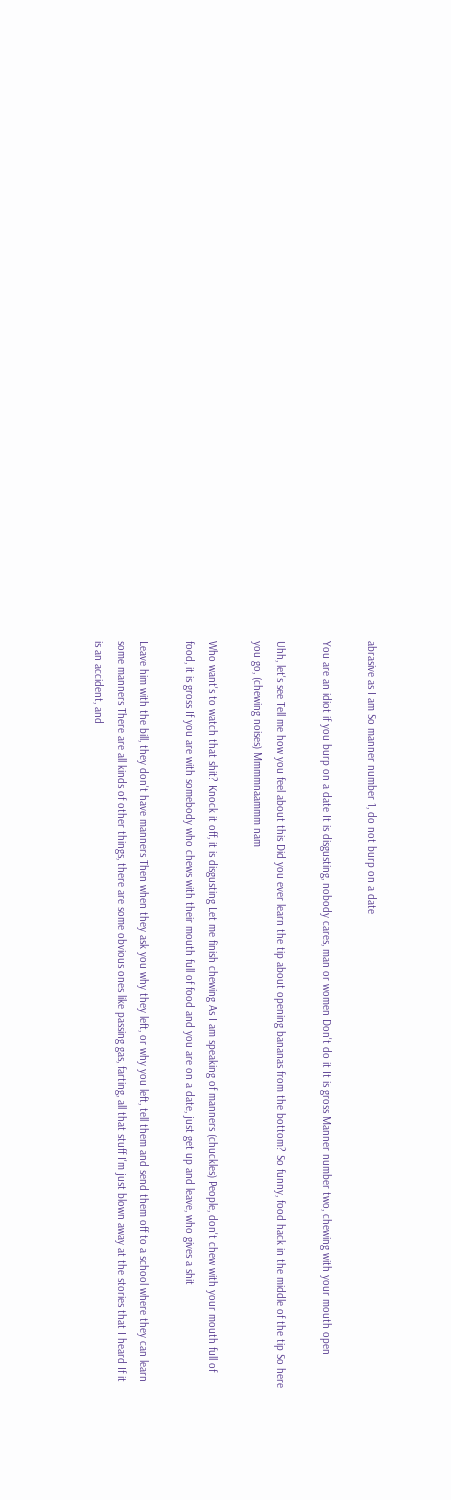abrasive as I am So manner number 1, do not burp on a date

You are an idiot if you burp on a date It is disgusting, nobody cares, man or women Don't do it It is gross Manner number two, chewing with your mouth open

Uhh, let's see Tell me how you feel about this Did you ever learn the tip about opening bananas from the bottom? So funny, food hack in the middle of the tip So here you go, (chewing noises) Mmmmnaammm nam

Who want's to watch that shit? Knock it off, it is disgusting Let me finish chewing As I am speaking of manners (chuckles) People, don't chew with your mouth full of food, it is gross If you are with somebody who chews with their mouth full of food and you are on a date, just get up and leave, who gives a shit

Leave him with the bill, they don't have manners Then when they ask you why they left, or why you left, tell them and send them off to a school where they can learn some manners There are all kinds of other things, there are some obvious ones like passing gas, farting, all that stuff I'm just blown away at the stories that I heard If it is an accident, and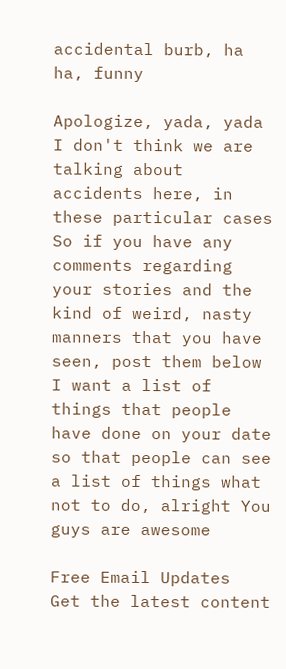accidental burb, ha ha, funny

Apologize, yada, yada I don't think we are talking about accidents here, in these particular cases So if you have any comments regarding your stories and the kind of weird, nasty manners that you have seen, post them below I want a list of things that people have done on your date so that people can see a list of things what not to do, alright You guys are awesome

Free Email Updates
Get the latest content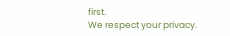first.
We respect your privacy.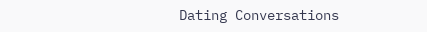Dating Conversations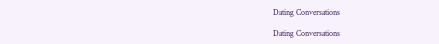Dating Conversations

Dating Conversations